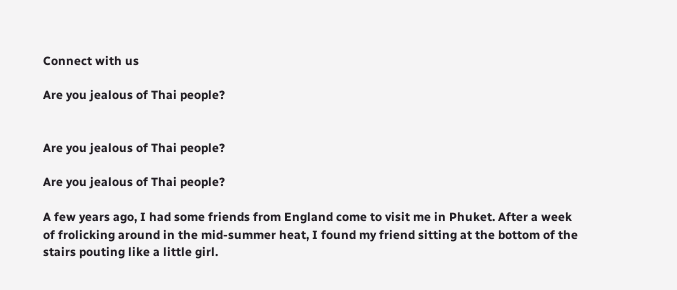Connect with us

Are you jealous of Thai people?


Are you jealous of Thai people?

Are you jealous of Thai people?

A few years ago, I had some friends from England come to visit me in Phuket. After a week of frolicking around in the mid-summer heat, I found my friend sitting at the bottom of the stairs pouting like a little girl.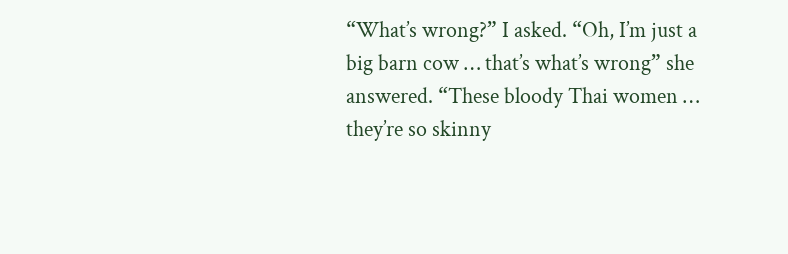“What’s wrong?” I asked. “Oh, I’m just a big barn cow … that’s what’s wrong” she answered. “These bloody Thai women … they’re so skinny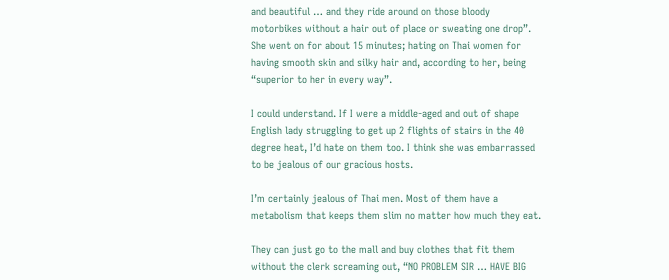and beautiful … and they ride around on those bloody motorbikes without a hair out of place or sweating one drop”. She went on for about 15 minutes; hating on Thai women for having smooth skin and silky hair and, according to her, being “superior to her in every way”.

I could understand. If I were a middle-aged and out of shape English lady struggling to get up 2 flights of stairs in the 40 degree heat, I’d hate on them too. I think she was embarrassed to be jealous of our gracious hosts.

I’m certainly jealous of Thai men. Most of them have a metabolism that keeps them slim no matter how much they eat.

They can just go to the mall and buy clothes that fit them without the clerk screaming out, “NO PROBLEM SIR … HAVE BIG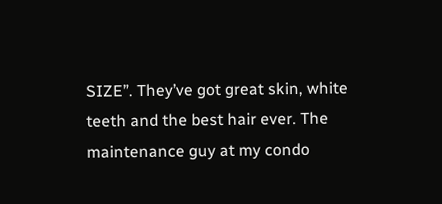SIZE”. They’ve got great skin, white teeth and the best hair ever. The maintenance guy at my condo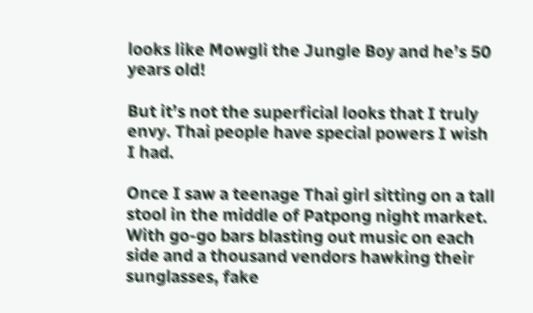looks like Mowgli the Jungle Boy and he’s 50 years old!

But it’s not the superficial looks that I truly envy. Thai people have special powers I wish I had.

Once I saw a teenage Thai girl sitting on a tall stool in the middle of Patpong night market. With go-go bars blasting out music on each side and a thousand vendors hawking their sunglasses, fake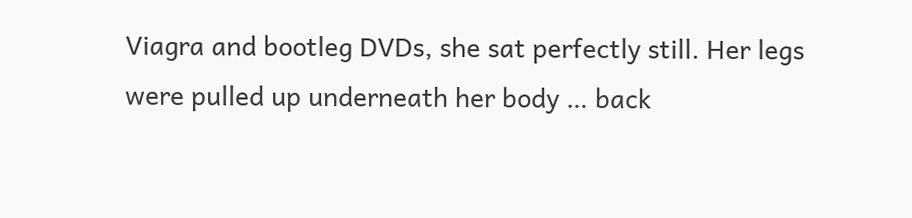Viagra and bootleg DVDs, she sat perfectly still. Her legs were pulled up underneath her body … back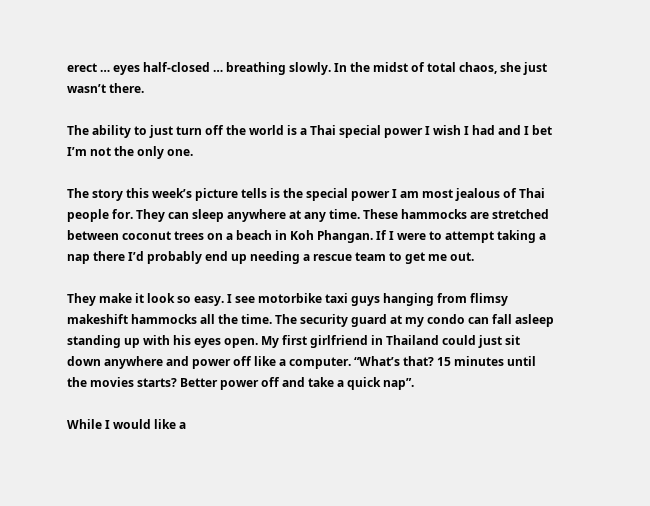erect … eyes half-closed … breathing slowly. In the midst of total chaos, she just wasn’t there.

The ability to just turn off the world is a Thai special power I wish I had and I bet I’m not the only one.

The story this week’s picture tells is the special power I am most jealous of Thai people for. They can sleep anywhere at any time. These hammocks are stretched between coconut trees on a beach in Koh Phangan. If I were to attempt taking a nap there I’d probably end up needing a rescue team to get me out.

They make it look so easy. I see motorbike taxi guys hanging from flimsy makeshift hammocks all the time. The security guard at my condo can fall asleep standing up with his eyes open. My first girlfriend in Thailand could just sit down anywhere and power off like a computer. “What’s that? 15 minutes until the movies starts? Better power off and take a quick nap”.

While I would like a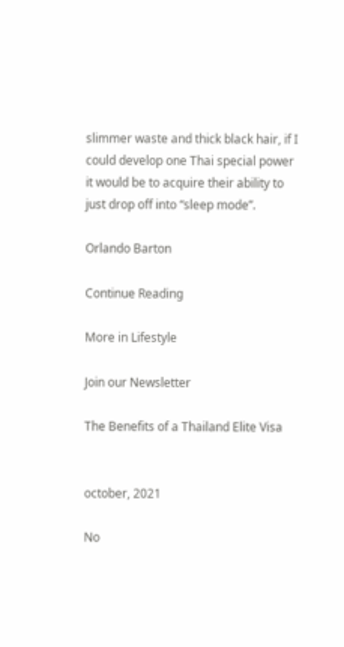slimmer waste and thick black hair, if I could develop one Thai special power it would be to acquire their ability to just drop off into “sleep mode”.

Orlando Barton

Continue Reading

More in Lifestyle

Join our Newsletter

The Benefits of a Thailand Elite Visa


october, 2021

No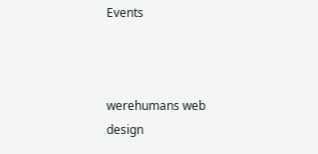Events



werehumans web design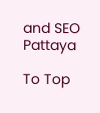and SEO Pattaya

To Top